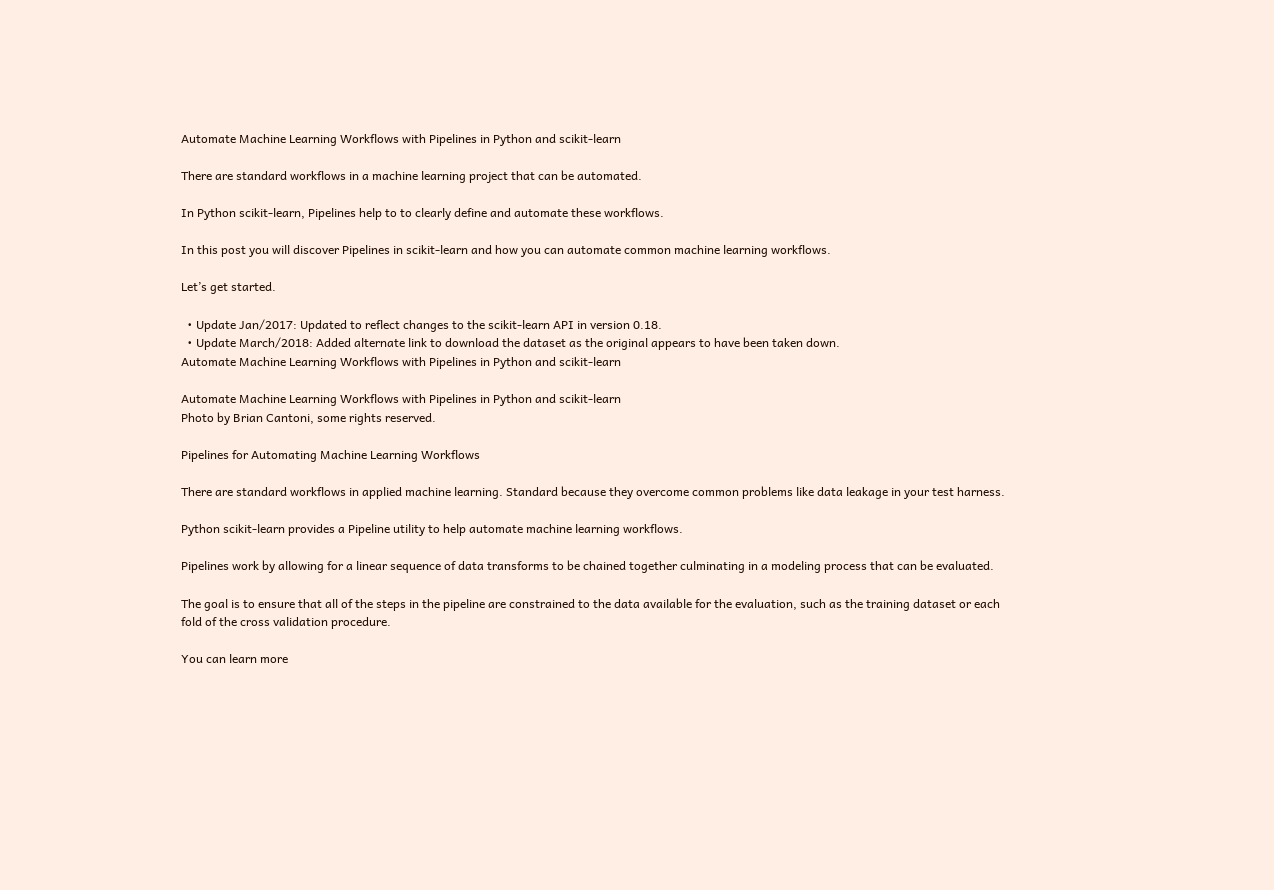Automate Machine Learning Workflows with Pipelines in Python and scikit-learn

There are standard workflows in a machine learning project that can be automated.

In Python scikit-learn, Pipelines help to to clearly define and automate these workflows.

In this post you will discover Pipelines in scikit-learn and how you can automate common machine learning workflows.

Let’s get started.

  • Update Jan/2017: Updated to reflect changes to the scikit-learn API in version 0.18.
  • Update March/2018: Added alternate link to download the dataset as the original appears to have been taken down.
Automate Machine Learning Workflows with Pipelines in Python and scikit-learn

Automate Machine Learning Workflows with Pipelines in Python and scikit-learn
Photo by Brian Cantoni, some rights reserved.

Pipelines for Automating Machine Learning Workflows

There are standard workflows in applied machine learning. Standard because they overcome common problems like data leakage in your test harness.

Python scikit-learn provides a Pipeline utility to help automate machine learning workflows.

Pipelines work by allowing for a linear sequence of data transforms to be chained together culminating in a modeling process that can be evaluated.

The goal is to ensure that all of the steps in the pipeline are constrained to the data available for the evaluation, such as the training dataset or each fold of the cross validation procedure.

You can learn more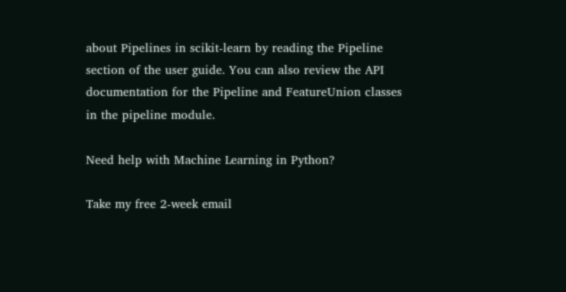about Pipelines in scikit-learn by reading the Pipeline section of the user guide. You can also review the API documentation for the Pipeline and FeatureUnion classes in the pipeline module.

Need help with Machine Learning in Python?

Take my free 2-week email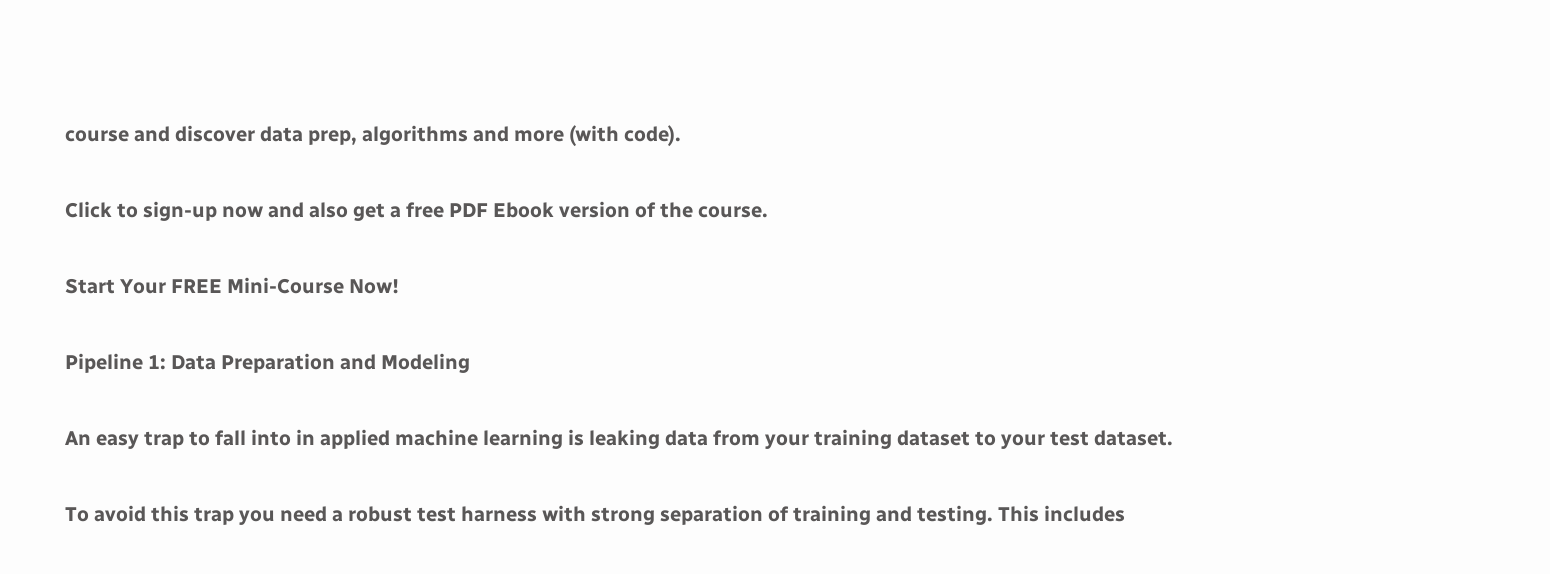course and discover data prep, algorithms and more (with code).

Click to sign-up now and also get a free PDF Ebook version of the course.

Start Your FREE Mini-Course Now!

Pipeline 1: Data Preparation and Modeling

An easy trap to fall into in applied machine learning is leaking data from your training dataset to your test dataset.

To avoid this trap you need a robust test harness with strong separation of training and testing. This includes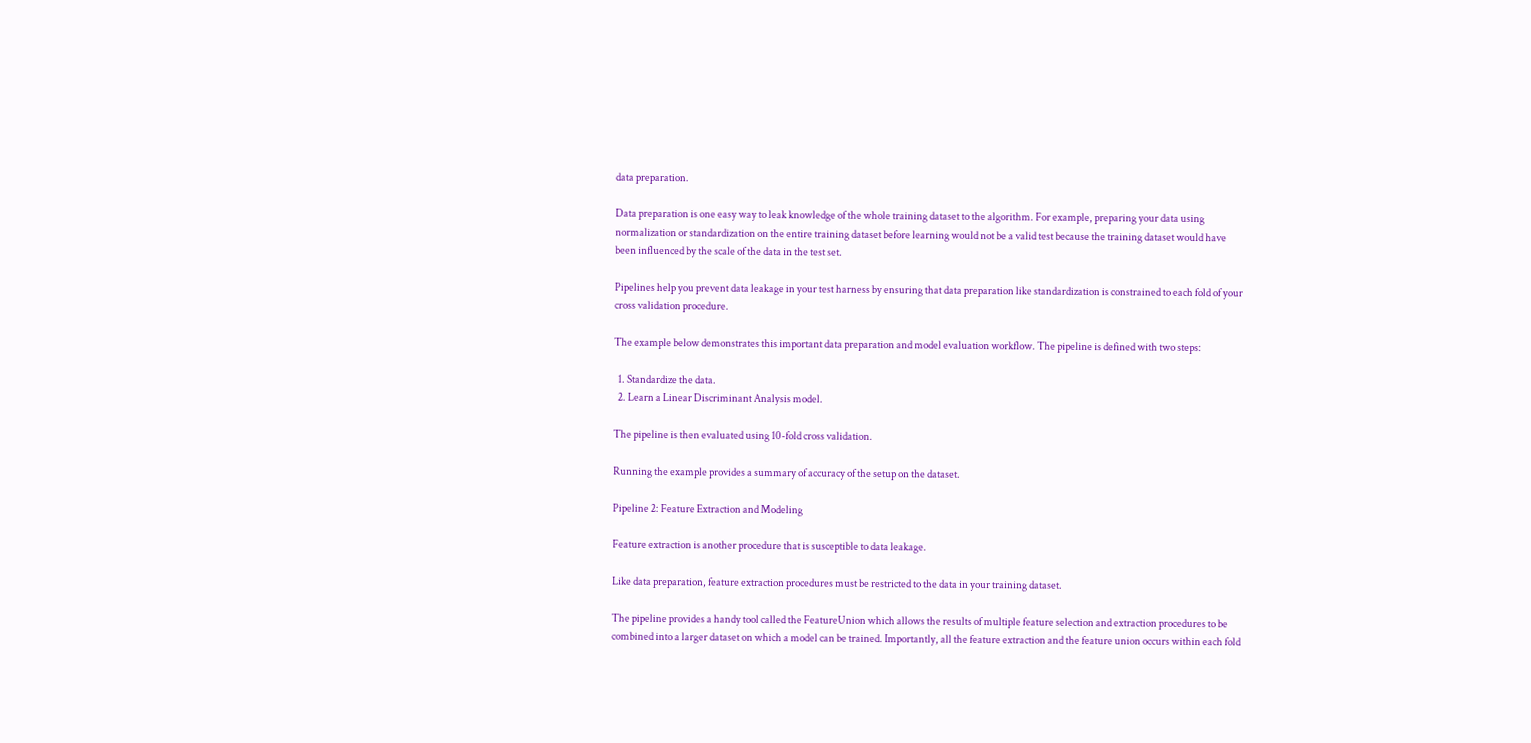data preparation.

Data preparation is one easy way to leak knowledge of the whole training dataset to the algorithm. For example, preparing your data using normalization or standardization on the entire training dataset before learning would not be a valid test because the training dataset would have been influenced by the scale of the data in the test set.

Pipelines help you prevent data leakage in your test harness by ensuring that data preparation like standardization is constrained to each fold of your cross validation procedure.

The example below demonstrates this important data preparation and model evaluation workflow. The pipeline is defined with two steps:

  1. Standardize the data.
  2. Learn a Linear Discriminant Analysis model.

The pipeline is then evaluated using 10-fold cross validation.

Running the example provides a summary of accuracy of the setup on the dataset.

Pipeline 2: Feature Extraction and Modeling

Feature extraction is another procedure that is susceptible to data leakage.

Like data preparation, feature extraction procedures must be restricted to the data in your training dataset.

The pipeline provides a handy tool called the FeatureUnion which allows the results of multiple feature selection and extraction procedures to be combined into a larger dataset on which a model can be trained. Importantly, all the feature extraction and the feature union occurs within each fold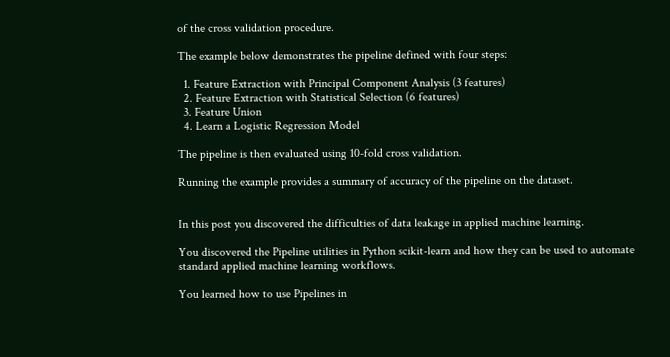of the cross validation procedure.

The example below demonstrates the pipeline defined with four steps:

  1. Feature Extraction with Principal Component Analysis (3 features)
  2. Feature Extraction with Statistical Selection (6 features)
  3. Feature Union
  4. Learn a Logistic Regression Model

The pipeline is then evaluated using 10-fold cross validation.

Running the example provides a summary of accuracy of the pipeline on the dataset.


In this post you discovered the difficulties of data leakage in applied machine learning.

You discovered the Pipeline utilities in Python scikit-learn and how they can be used to automate standard applied machine learning workflows.

You learned how to use Pipelines in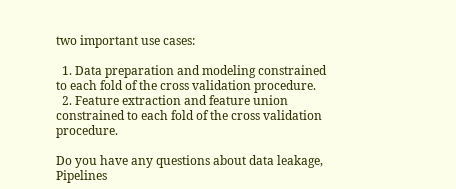two important use cases:

  1. Data preparation and modeling constrained to each fold of the cross validation procedure.
  2. Feature extraction and feature union constrained to each fold of the cross validation procedure.

Do you have any questions about data leakage, Pipelines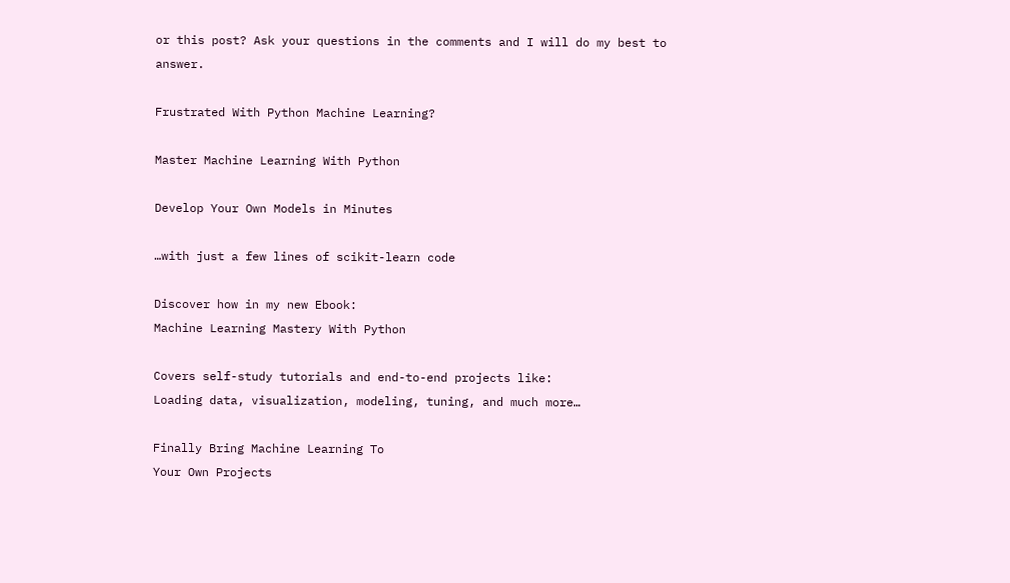or this post? Ask your questions in the comments and I will do my best to answer.

Frustrated With Python Machine Learning?

Master Machine Learning With Python

Develop Your Own Models in Minutes

…with just a few lines of scikit-learn code

Discover how in my new Ebook:
Machine Learning Mastery With Python

Covers self-study tutorials and end-to-end projects like:
Loading data, visualization, modeling, tuning, and much more…

Finally Bring Machine Learning To
Your Own Projects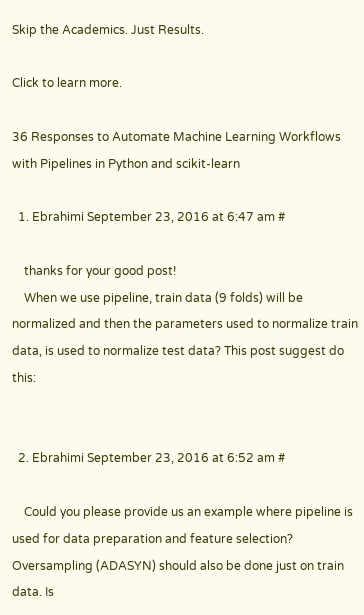Skip the Academics. Just Results.

Click to learn more.

36 Responses to Automate Machine Learning Workflows with Pipelines in Python and scikit-learn

  1. Ebrahimi September 23, 2016 at 6:47 am #

    thanks for your good post!
    When we use pipeline, train data (9 folds) will be normalized and then the parameters used to normalize train data, is used to normalize test data? This post suggest do this:


  2. Ebrahimi September 23, 2016 at 6:52 am #

    Could you please provide us an example where pipeline is used for data preparation and feature selection? Oversampling (ADASYN) should also be done just on train data. Is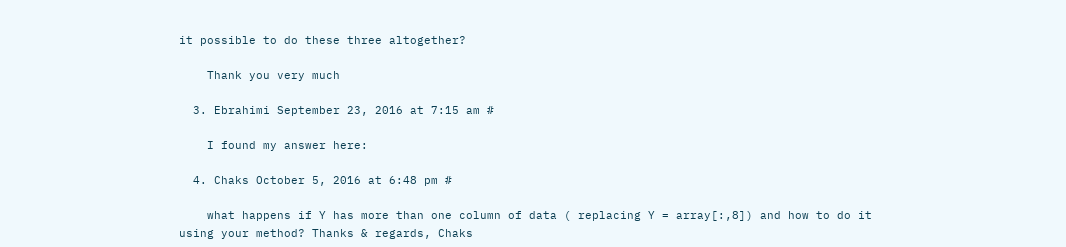it possible to do these three altogether?

    Thank you very much

  3. Ebrahimi September 23, 2016 at 7:15 am #

    I found my answer here:

  4. Chaks October 5, 2016 at 6:48 pm #

    what happens if Y has more than one column of data ( replacing Y = array[:,8]) and how to do it using your method? Thanks & regards, Chaks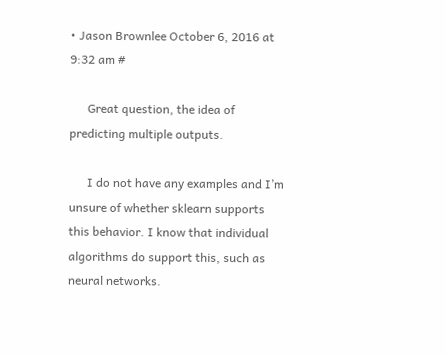• Jason Brownlee October 6, 2016 at 9:32 am #

      Great question, the idea of predicting multiple outputs.

      I do not have any examples and I’m unsure of whether sklearn supports this behavior. I know that individual algorithms do support this, such as neural networks.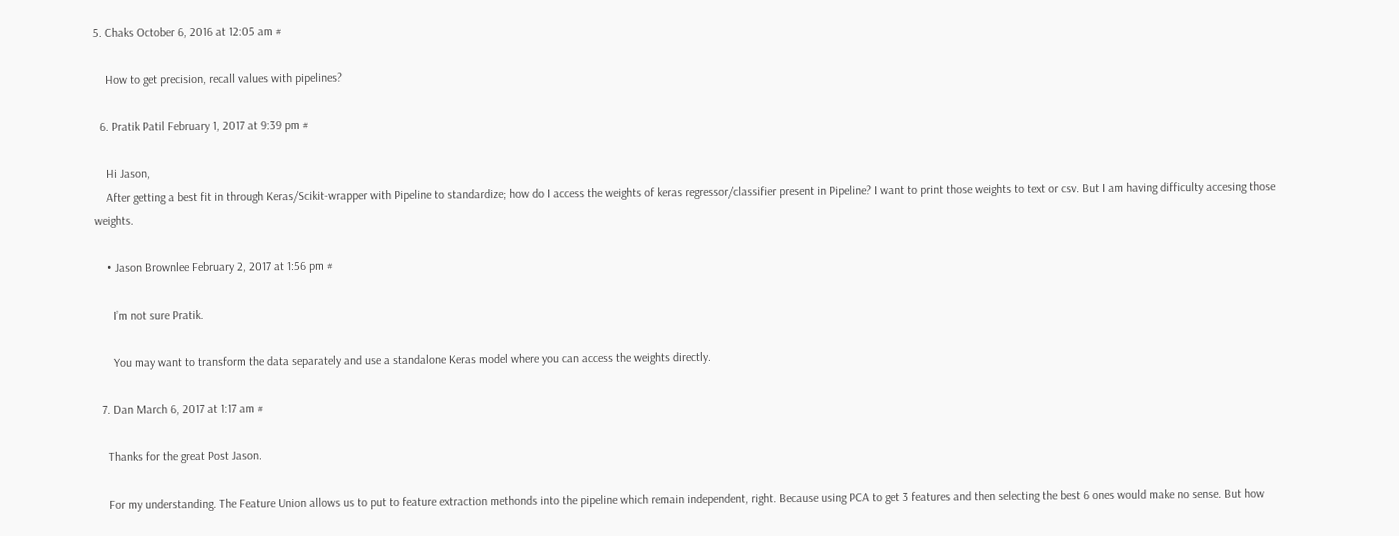5. Chaks October 6, 2016 at 12:05 am #

    How to get precision, recall values with pipelines?

  6. Pratik Patil February 1, 2017 at 9:39 pm #

    Hi Jason,
    After getting a best fit in through Keras/Scikit-wrapper with Pipeline to standardize; how do I access the weights of keras regressor/classifier present in Pipeline? I want to print those weights to text or csv. But I am having difficulty accesing those weights.

    • Jason Brownlee February 2, 2017 at 1:56 pm #

      I’m not sure Pratik.

      You may want to transform the data separately and use a standalone Keras model where you can access the weights directly.

  7. Dan March 6, 2017 at 1:17 am #

    Thanks for the great Post Jason.

    For my understanding. The Feature Union allows us to put to feature extraction methonds into the pipeline which remain independent, right. Because using PCA to get 3 features and then selecting the best 6 ones would make no sense. But how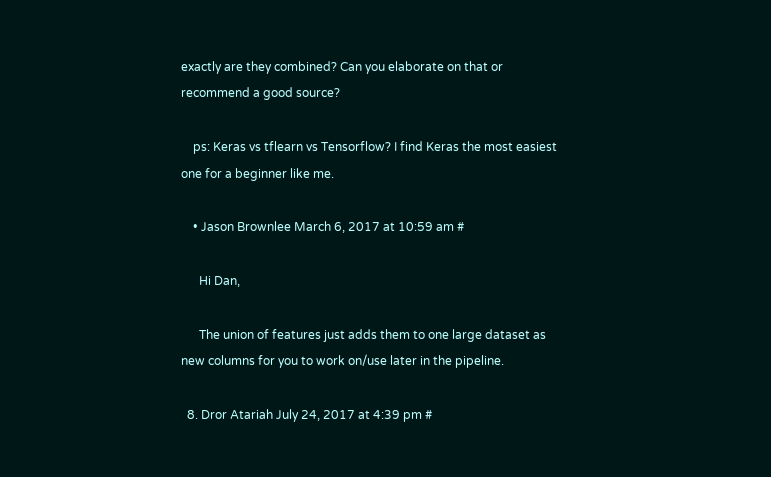exactly are they combined? Can you elaborate on that or recommend a good source?

    ps: Keras vs tflearn vs Tensorflow? I find Keras the most easiest one for a beginner like me.

    • Jason Brownlee March 6, 2017 at 10:59 am #

      Hi Dan,

      The union of features just adds them to one large dataset as new columns for you to work on/use later in the pipeline.

  8. Dror Atariah July 24, 2017 at 4:39 pm #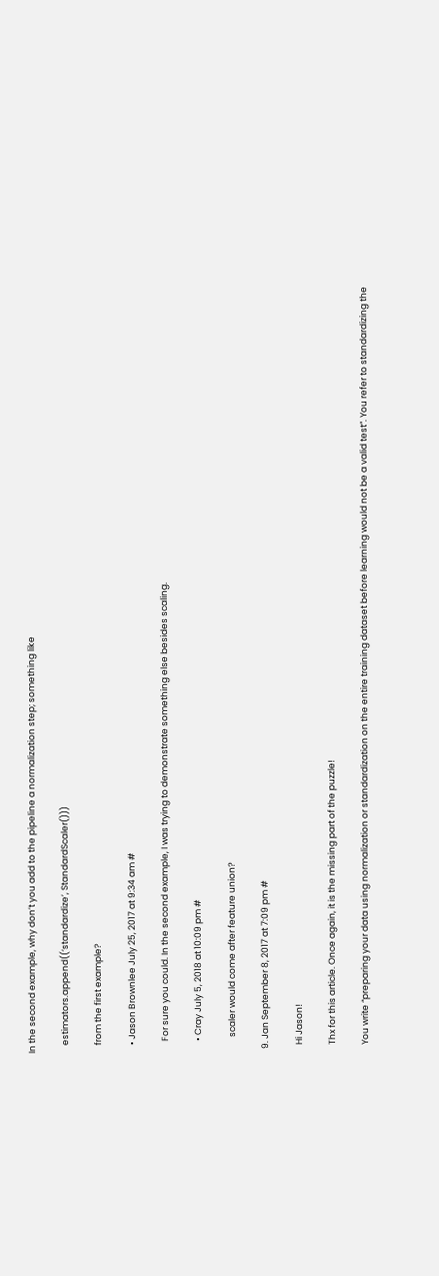In the second example, why don’t you add to the pipeline a normalization step; something like

    estimators.append((‘standardize’, StandardScaler()))

    from the first example?

    • Jason Brownlee July 25, 2017 at 9:34 am #

      For sure you could. In the second example, I was trying to demonstrate something else besides scaling.

      • Cray July 5, 2018 at 10:09 pm #

        scaler would come after feature union?

  9. Jan September 8, 2017 at 7:09 pm #

    Hi Jason!

    Thx for this article. Once again, it is the missing part of the puzzle!

    You write “preparing your data using normalization or standardization on the entire training dataset before learning would not be a valid test”. You refer to standardizing the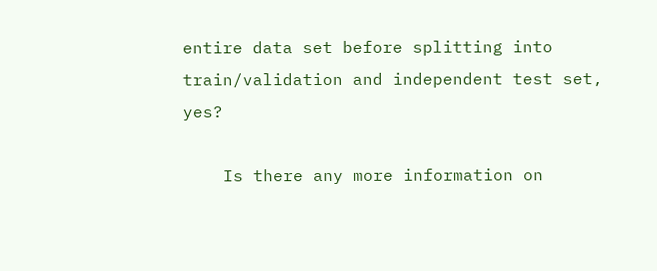entire data set before splitting into train/validation and independent test set, yes?

    Is there any more information on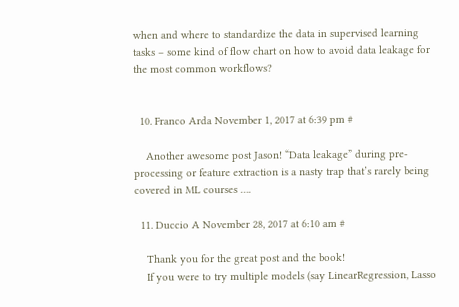when and where to standardize the data in supervised learning tasks – some kind of flow chart on how to avoid data leakage for the most common workflows?


  10. Franco Arda November 1, 2017 at 6:39 pm #

    Another awesome post Jason! “Data leakage” during pre-processing or feature extraction is a nasty trap that’s rarely being covered in ML courses ….

  11. Duccio A November 28, 2017 at 6:10 am #

    Thank you for the great post and the book!
    If you were to try multiple models (say LinearRegression, Lasso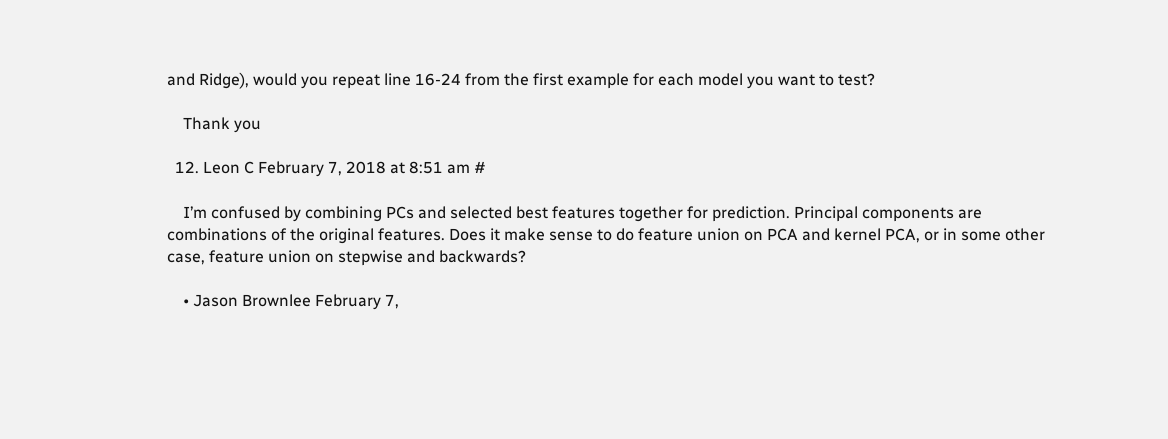and Ridge), would you repeat line 16-24 from the first example for each model you want to test?

    Thank you

  12. Leon C February 7, 2018 at 8:51 am #

    I’m confused by combining PCs and selected best features together for prediction. Principal components are combinations of the original features. Does it make sense to do feature union on PCA and kernel PCA, or in some other case, feature union on stepwise and backwards?

    • Jason Brownlee February 7,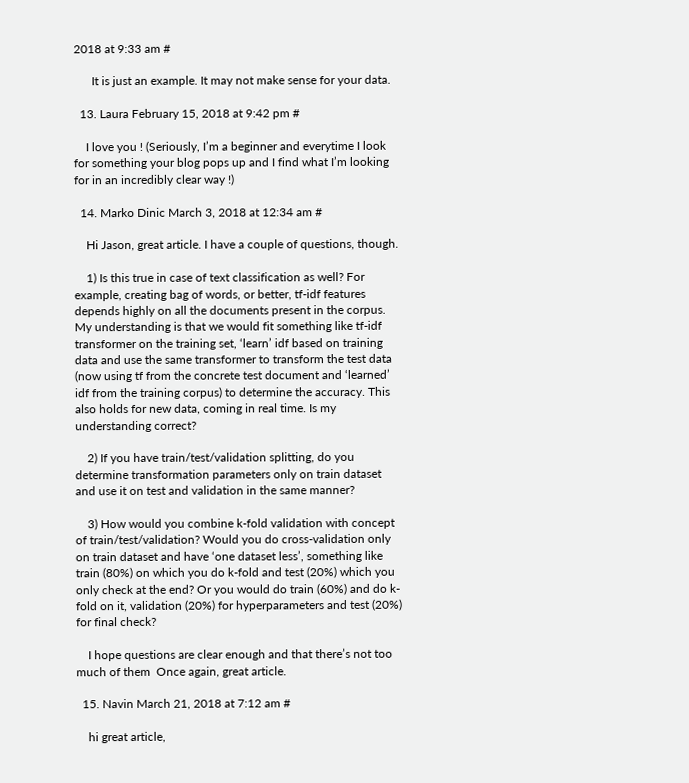2018 at 9:33 am #

      It is just an example. It may not make sense for your data.

  13. Laura February 15, 2018 at 9:42 pm #

    I love you ! (Seriously, I’m a beginner and everytime I look for something your blog pops up and I find what I’m looking for in an incredibly clear way !)

  14. Marko Dinic March 3, 2018 at 12:34 am #

    Hi Jason, great article. I have a couple of questions, though.

    1) Is this true in case of text classification as well? For example, creating bag of words, or better, tf-idf features depends highly on all the documents present in the corpus. My understanding is that we would fit something like tf-idf transformer on the training set, ‘learn’ idf based on training data and use the same transformer to transform the test data (now using tf from the concrete test document and ‘learned’ idf from the training corpus) to determine the accuracy. This also holds for new data, coming in real time. Is my understanding correct?

    2) If you have train/test/validation splitting, do you determine transformation parameters only on train dataset and use it on test and validation in the same manner?

    3) How would you combine k-fold validation with concept of train/test/validation? Would you do cross-validation only on train dataset and have ‘one dataset less’, something like train (80%) on which you do k-fold and test (20%) which you only check at the end? Or you would do train (60%) and do k-fold on it, validation (20%) for hyperparameters and test (20%) for final check?

    I hope questions are clear enough and that there’s not too much of them  Once again, great article.

  15. Navin March 21, 2018 at 7:12 am #

    hi great article,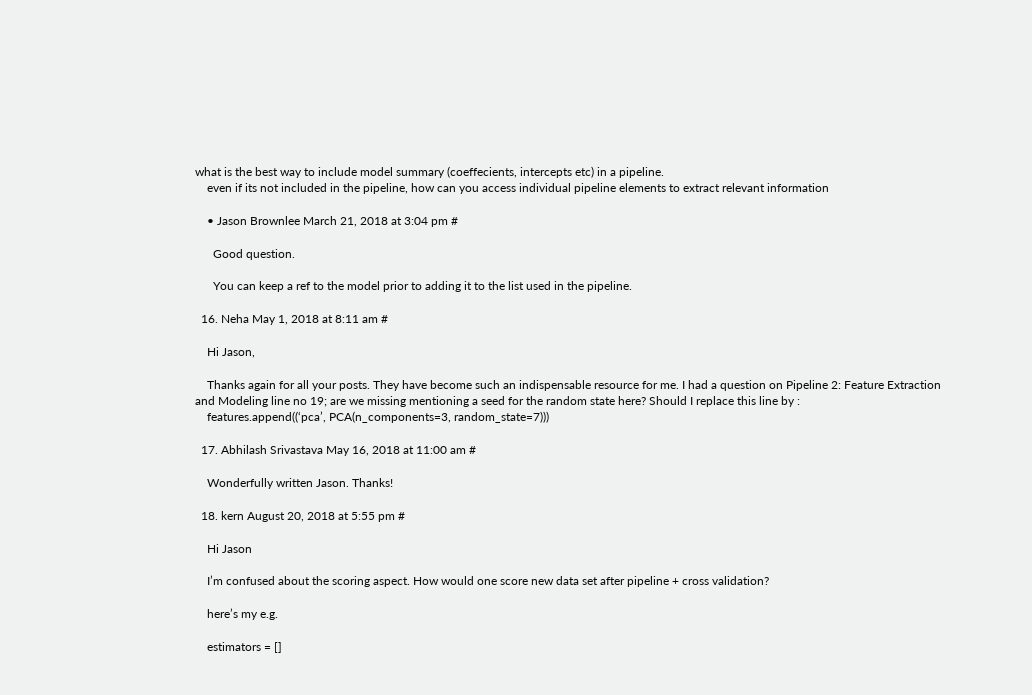what is the best way to include model summary (coeffecients, intercepts etc) in a pipeline.
    even if its not included in the pipeline, how can you access individual pipeline elements to extract relevant information

    • Jason Brownlee March 21, 2018 at 3:04 pm #

      Good question.

      You can keep a ref to the model prior to adding it to the list used in the pipeline.

  16. Neha May 1, 2018 at 8:11 am #

    Hi Jason,

    Thanks again for all your posts. They have become such an indispensable resource for me. I had a question on Pipeline 2: Feature Extraction and Modeling line no 19; are we missing mentioning a seed for the random state here? Should I replace this line by :
    features.append((‘pca’, PCA(n_components=3, random_state=7)))

  17. Abhilash Srivastava May 16, 2018 at 11:00 am #

    Wonderfully written Jason. Thanks!

  18. kern August 20, 2018 at 5:55 pm #

    Hi Jason

    I’m confused about the scoring aspect. How would one score new data set after pipeline + cross validation?

    here’s my e.g.

    estimators = []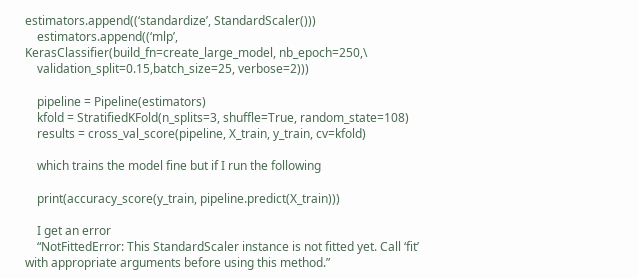estimators.append((‘standardize’, StandardScaler()))
    estimators.append((‘mlp’, KerasClassifier(build_fn=create_large_model, nb_epoch=250,\
    validation_split=0.15,batch_size=25, verbose=2)))

    pipeline = Pipeline(estimators)
    kfold = StratifiedKFold(n_splits=3, shuffle=True, random_state=108)
    results = cross_val_score(pipeline, X_train, y_train, cv=kfold)

    which trains the model fine but if I run the following

    print(accuracy_score(y_train, pipeline.predict(X_train)))

    I get an error
    “NotFittedError: This StandardScaler instance is not fitted yet. Call ‘fit’ with appropriate arguments before using this method.”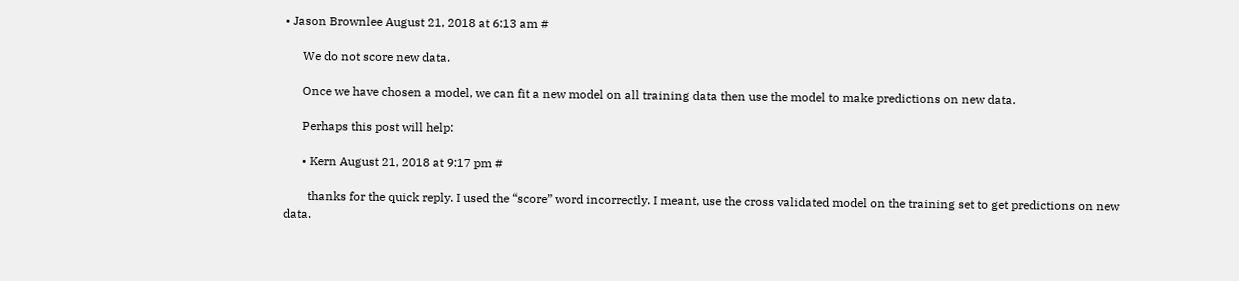• Jason Brownlee August 21, 2018 at 6:13 am #

      We do not score new data.

      Once we have chosen a model, we can fit a new model on all training data then use the model to make predictions on new data.

      Perhaps this post will help:

      • Kern August 21, 2018 at 9:17 pm #

        thanks for the quick reply. I used the “score” word incorrectly. I meant, use the cross validated model on the training set to get predictions on new data.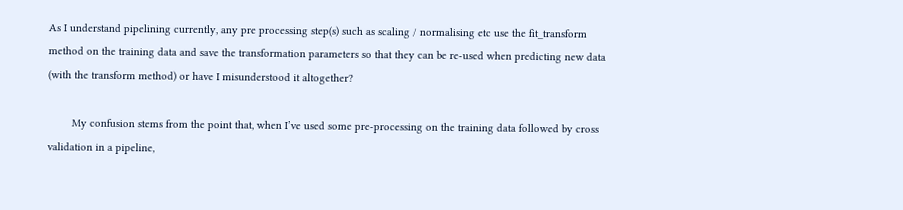As I understand pipelining currently, any pre processing step(s) such as scaling / normalising etc use the fit_transform method on the training data and save the transformation parameters so that they can be re-used when predicting new data (with the transform method) or have I misunderstood it altogether?

        My confusion stems from the point that, when I’ve used some pre-processing on the training data followed by cross validation in a pipeline,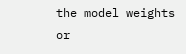the model weights or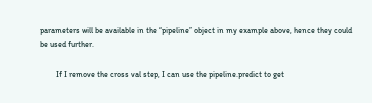parameters will be available in the “pipeline” object in my example above, hence they could be used further.

        If I remove the cross val step, I can use the pipeline.predict to get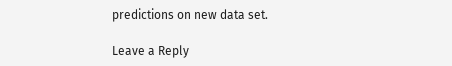predictions on new data set.

Leave a Reply